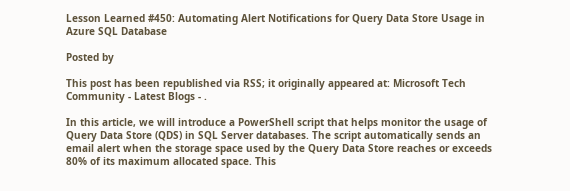Lesson Learned #450: Automating Alert Notifications for Query Data Store Usage in Azure SQL Database

Posted by

This post has been republished via RSS; it originally appeared at: Microsoft Tech Community - Latest Blogs - .

In this article, we will introduce a PowerShell script that helps monitor the usage of Query Data Store (QDS) in SQL Server databases. The script automatically sends an email alert when the storage space used by the Query Data Store reaches or exceeds 80% of its maximum allocated space. This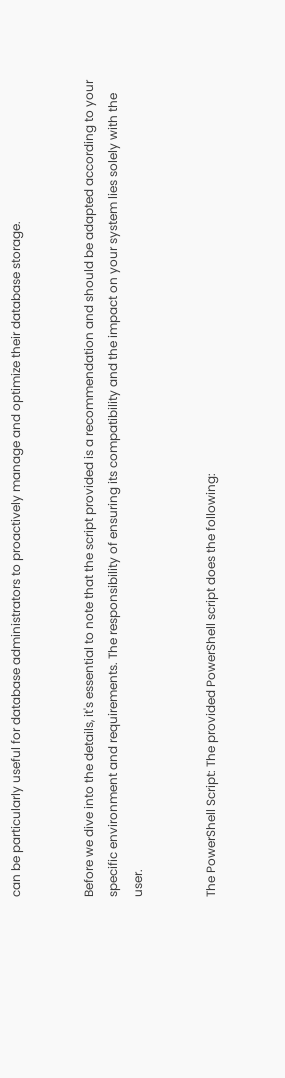can be particularly useful for database administrators to proactively manage and optimize their database storage.


Before we dive into the details, it's essential to note that the script provided is a recommendation and should be adapted according to your specific environment and requirements. The responsibility of ensuring its compatibility and the impact on your system lies solely with the user.


The PowerShell Script: The provided PowerShell script does the following: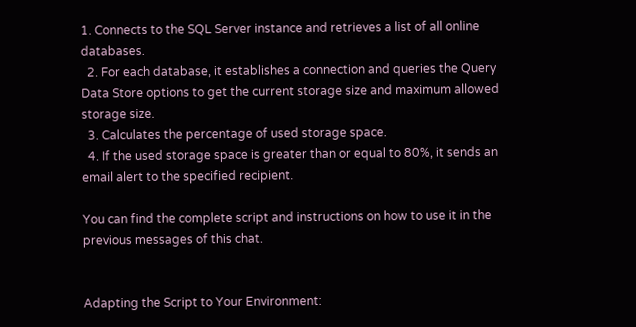1. Connects to the SQL Server instance and retrieves a list of all online databases.
  2. For each database, it establishes a connection and queries the Query Data Store options to get the current storage size and maximum allowed storage size.
  3. Calculates the percentage of used storage space.
  4. If the used storage space is greater than or equal to 80%, it sends an email alert to the specified recipient.

You can find the complete script and instructions on how to use it in the previous messages of this chat.


Adapting the Script to Your Environment: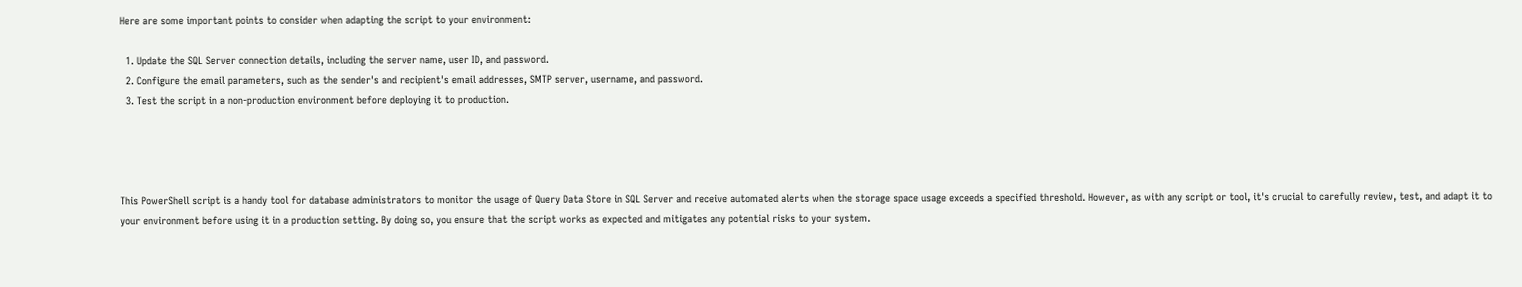Here are some important points to consider when adapting the script to your environment:

  1. Update the SQL Server connection details, including the server name, user ID, and password.
  2. Configure the email parameters, such as the sender's and recipient's email addresses, SMTP server, username, and password.
  3. Test the script in a non-production environment before deploying it to production.




This PowerShell script is a handy tool for database administrators to monitor the usage of Query Data Store in SQL Server and receive automated alerts when the storage space usage exceeds a specified threshold. However, as with any script or tool, it's crucial to carefully review, test, and adapt it to your environment before using it in a production setting. By doing so, you ensure that the script works as expected and mitigates any potential risks to your system.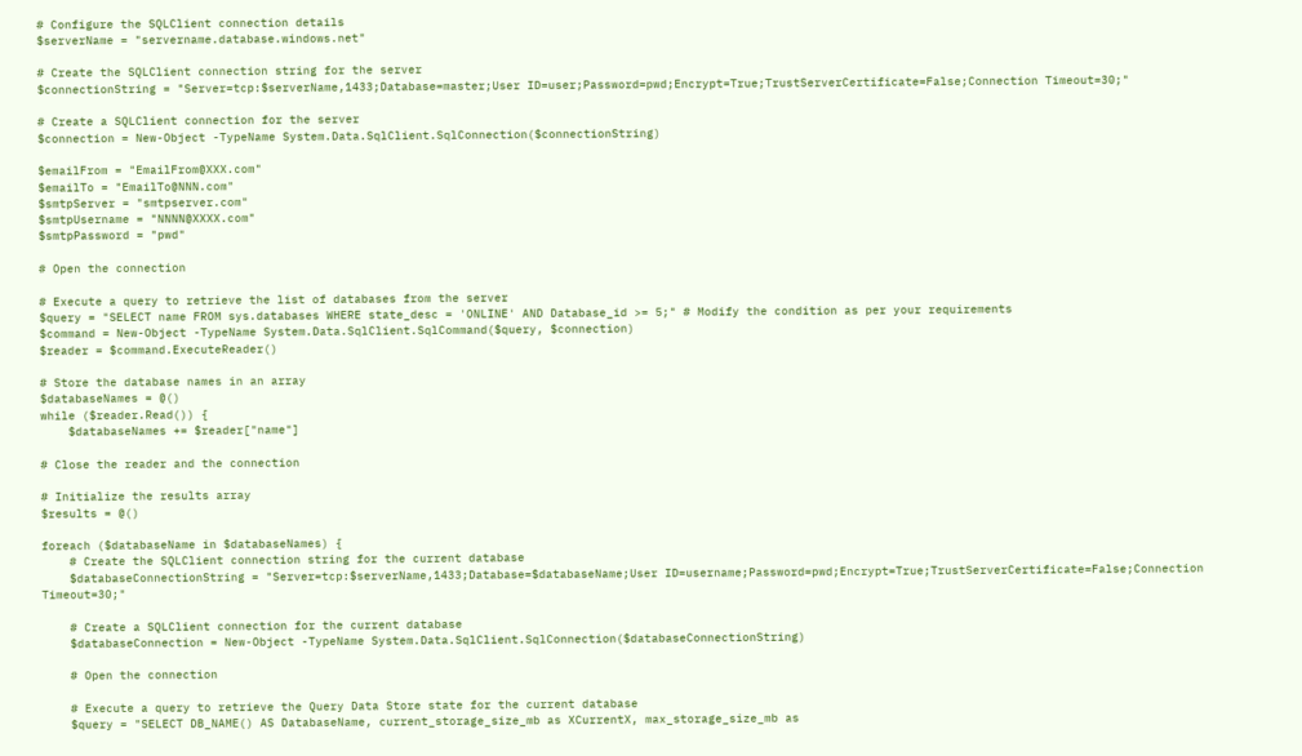# Configure the SQLClient connection details
$serverName = "servername.database.windows.net"

# Create the SQLClient connection string for the server
$connectionString = "Server=tcp:$serverName,1433;Database=master;User ID=user;Password=pwd;Encrypt=True;TrustServerCertificate=False;Connection Timeout=30;"

# Create a SQLClient connection for the server
$connection = New-Object -TypeName System.Data.SqlClient.SqlConnection($connectionString)

$emailFrom = "EmailFrom@XXX.com"
$emailTo = "EmailTo@NNN.com"
$smtpServer = "smtpserver.com"
$smtpUsername = "NNNN@XXXX.com"
$smtpPassword = "pwd"

# Open the connection

# Execute a query to retrieve the list of databases from the server
$query = "SELECT name FROM sys.databases WHERE state_desc = 'ONLINE' AND Database_id >= 5;" # Modify the condition as per your requirements
$command = New-Object -TypeName System.Data.SqlClient.SqlCommand($query, $connection)
$reader = $command.ExecuteReader()

# Store the database names in an array
$databaseNames = @()
while ($reader.Read()) {
    $databaseNames += $reader["name"]

# Close the reader and the connection

# Initialize the results array
$results = @()

foreach ($databaseName in $databaseNames) {
    # Create the SQLClient connection string for the current database
    $databaseConnectionString = "Server=tcp:$serverName,1433;Database=$databaseName;User ID=username;Password=pwd;Encrypt=True;TrustServerCertificate=False;Connection Timeout=30;"

    # Create a SQLClient connection for the current database
    $databaseConnection = New-Object -TypeName System.Data.SqlClient.SqlConnection($databaseConnectionString)

    # Open the connection

    # Execute a query to retrieve the Query Data Store state for the current database
    $query = "SELECT DB_NAME() AS DatabaseName, current_storage_size_mb as XCurrentX, max_storage_size_mb as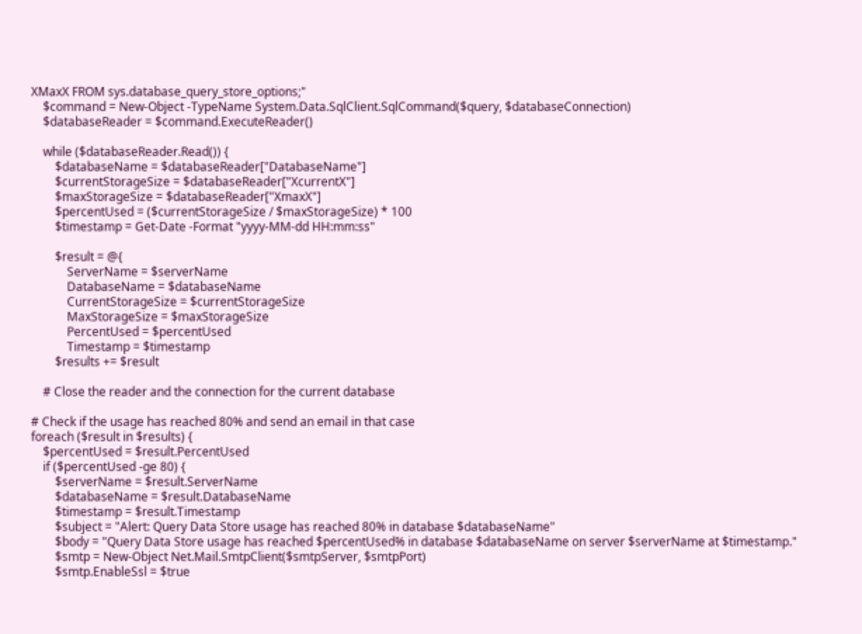XMaxX FROM sys.database_query_store_options;"
    $command = New-Object -TypeName System.Data.SqlClient.SqlCommand($query, $databaseConnection)
    $databaseReader = $command.ExecuteReader()

    while ($databaseReader.Read()) {
        $databaseName = $databaseReader["DatabaseName"]
        $currentStorageSize = $databaseReader["XcurrentX"]
        $maxStorageSize = $databaseReader["XmaxX"]
        $percentUsed = ($currentStorageSize / $maxStorageSize) * 100
        $timestamp = Get-Date -Format "yyyy-MM-dd HH:mm:ss"

        $result = @{
            ServerName = $serverName
            DatabaseName = $databaseName
            CurrentStorageSize = $currentStorageSize
            MaxStorageSize = $maxStorageSize
            PercentUsed = $percentUsed
            Timestamp = $timestamp
        $results += $result

    # Close the reader and the connection for the current database

# Check if the usage has reached 80% and send an email in that case
foreach ($result in $results) {
    $percentUsed = $result.PercentUsed
    if ($percentUsed -ge 80) {
        $serverName = $result.ServerName
        $databaseName = $result.DatabaseName
        $timestamp = $result.Timestamp
        $subject = "Alert: Query Data Store usage has reached 80% in database $databaseName"
        $body = "Query Data Store usage has reached $percentUsed% in database $databaseName on server $serverName at $timestamp."
        $smtp = New-Object Net.Mail.SmtpClient($smtpServer, $smtpPort)
        $smtp.EnableSsl = $true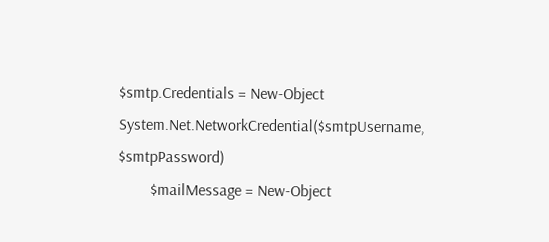$smtp.Credentials = New-Object System.Net.NetworkCredential($smtpUsername, $smtpPassword)
        $mailMessage = New-Object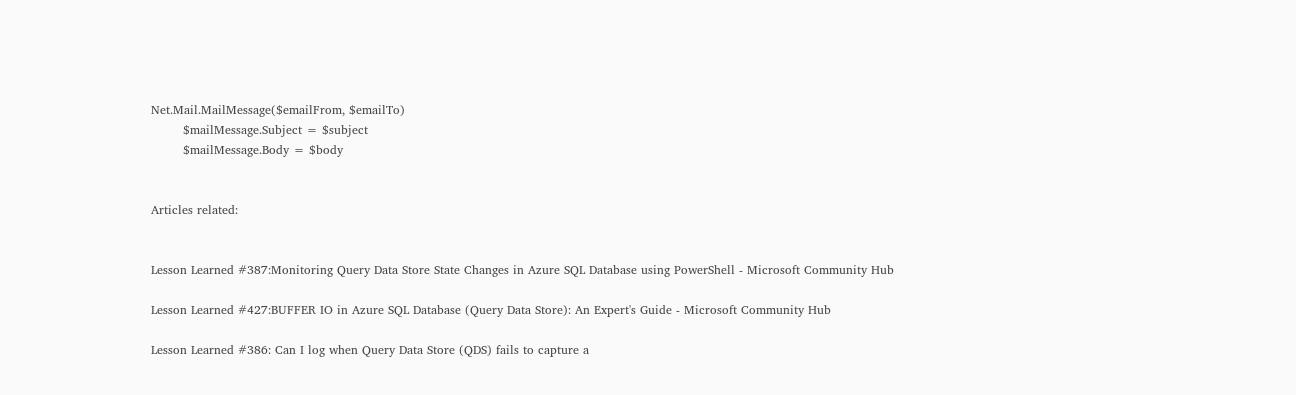Net.Mail.MailMessage($emailFrom, $emailTo)
        $mailMessage.Subject = $subject
        $mailMessage.Body = $body


Articles related:


Lesson Learned #387:Monitoring Query Data Store State Changes in Azure SQL Database using PowerShell - Microsoft Community Hub

Lesson Learned #427:BUFFER IO in Azure SQL Database (Query Data Store): An Expert's Guide - Microsoft Community Hub

Lesson Learned #386: Can I log when Query Data Store (QDS) fails to capture a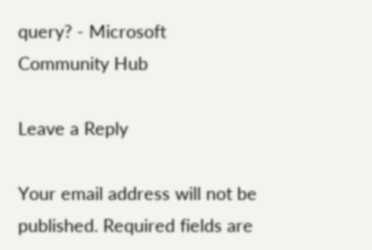query? - Microsoft Community Hub

Leave a Reply

Your email address will not be published. Required fields are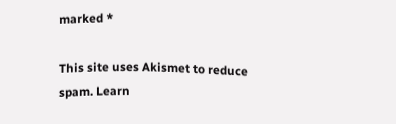marked *

This site uses Akismet to reduce spam. Learn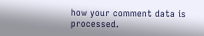how your comment data is processed.